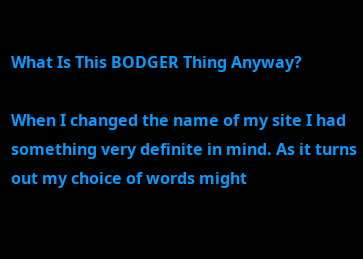What Is This BODGER Thing Anyway?

When I changed the name of my site I had something very definite in mind. As it turns out my choice of words might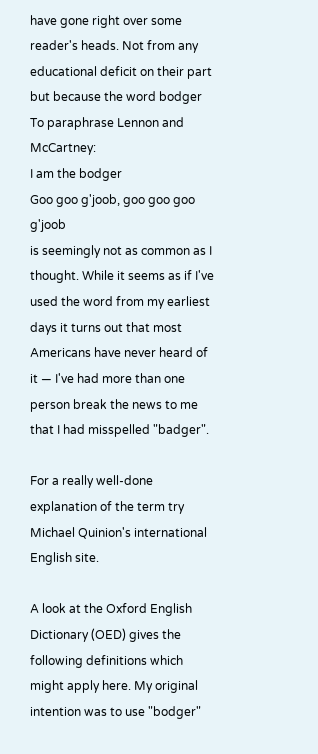have gone right over some reader's heads. Not from any educational deficit on their part but because the word bodger To paraphrase Lennon and McCartney:
I am the bodger
Goo goo g'joob, goo goo goo g'joob
is seemingly not as common as I thought. While it seems as if I've used the word from my earliest days it turns out that most Americans have never heard of it — I've had more than one person break the news to me that I had misspelled "badger".

For a really well-done explanation of the term try Michael Quinion's international English site.

A look at the Oxford English Dictionary (OED) gives the following definitions which might apply here. My original intention was to use "bodger"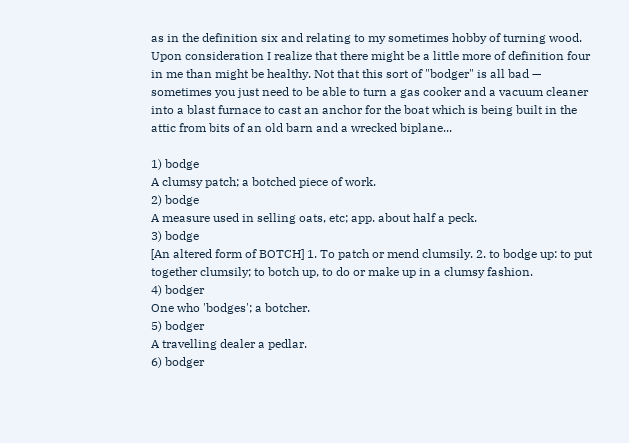as in the definition six and relating to my sometimes hobby of turning wood. Upon consideration I realize that there might be a little more of definition four in me than might be healthy. Not that this sort of "bodger" is all bad — sometimes you just need to be able to turn a gas cooker and a vacuum cleaner into a blast furnace to cast an anchor for the boat which is being built in the attic from bits of an old barn and a wrecked biplane...

1) bodge
A clumsy patch; a botched piece of work.
2) bodge
A measure used in selling oats, etc; app. about half a peck.
3) bodge
[An altered form of BOTCH] 1. To patch or mend clumsily. 2. to bodge up: to put together clumsily; to botch up, to do or make up in a clumsy fashion.
4) bodger
One who 'bodges'; a botcher.
5) bodger
A travelling dealer a pedlar.
6) bodger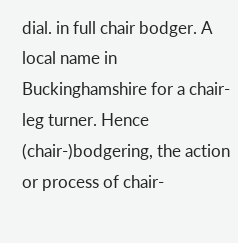dial. in full chair bodger. A local name in Buckinghamshire for a chair-leg turner. Hence (chair-)bodgering, the action or process of chair-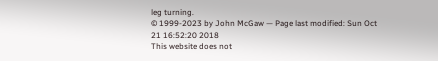leg turning.
© 1999-2023 by John McGaw — Page last modified: Sun Oct 21 16:52:20 2018
This website does not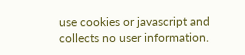use cookies or javascript and collects no user information.